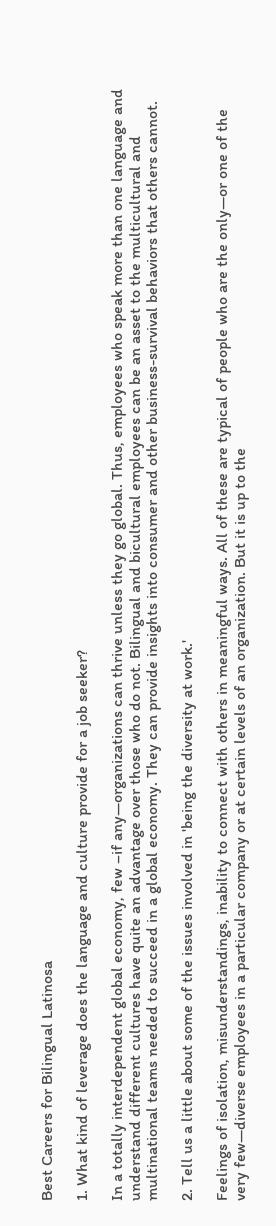Best Careers for Bilingual Latinosa

1. What kind of leverage does the language and culture provide for a job seeker?

In a totally interdependent global economy, few –if any—organizations can thrive unless they go global. Thus, employees who speak more than one language and understand different cultures have quite an advantage over those who do not. Bilingual and bicultural employees can be an asset to the multicultural and multinational teams needed to succeed in a global economy. They can provide insights into consumer and other business-survival behaviors that others cannot.

2. Tell us a little about some of the issues involved in 'being the diversity at work.'

Feelings of isolation, misunderstandings, inability to connect with others in meaningful ways. All of these are typical of people who are the only—or one of the very few—diverse employees in a particular company or at certain levels of an organization. But it is up to the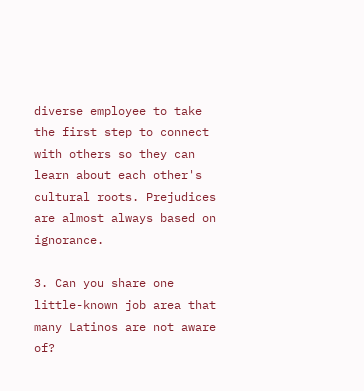diverse employee to take the first step to connect with others so they can learn about each other's cultural roots. Prejudices are almost always based on ignorance.

3. Can you share one little-known job area that many Latinos are not aware of?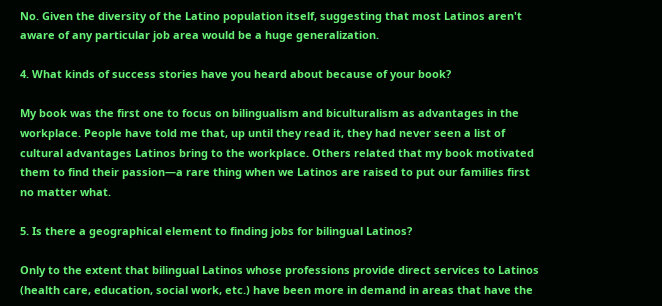No. Given the diversity of the Latino population itself, suggesting that most Latinos aren't aware of any particular job area would be a huge generalization.

4. What kinds of success stories have you heard about because of your book?

My book was the first one to focus on bilingualism and biculturalism as advantages in the workplace. People have told me that, up until they read it, they had never seen a list of cultural advantages Latinos bring to the workplace. Others related that my book motivated them to find their passion—a rare thing when we Latinos are raised to put our families first no matter what.

5. Is there a geographical element to finding jobs for bilingual Latinos?

Only to the extent that bilingual Latinos whose professions provide direct services to Latinos (health care, education, social work, etc.) have been more in demand in areas that have the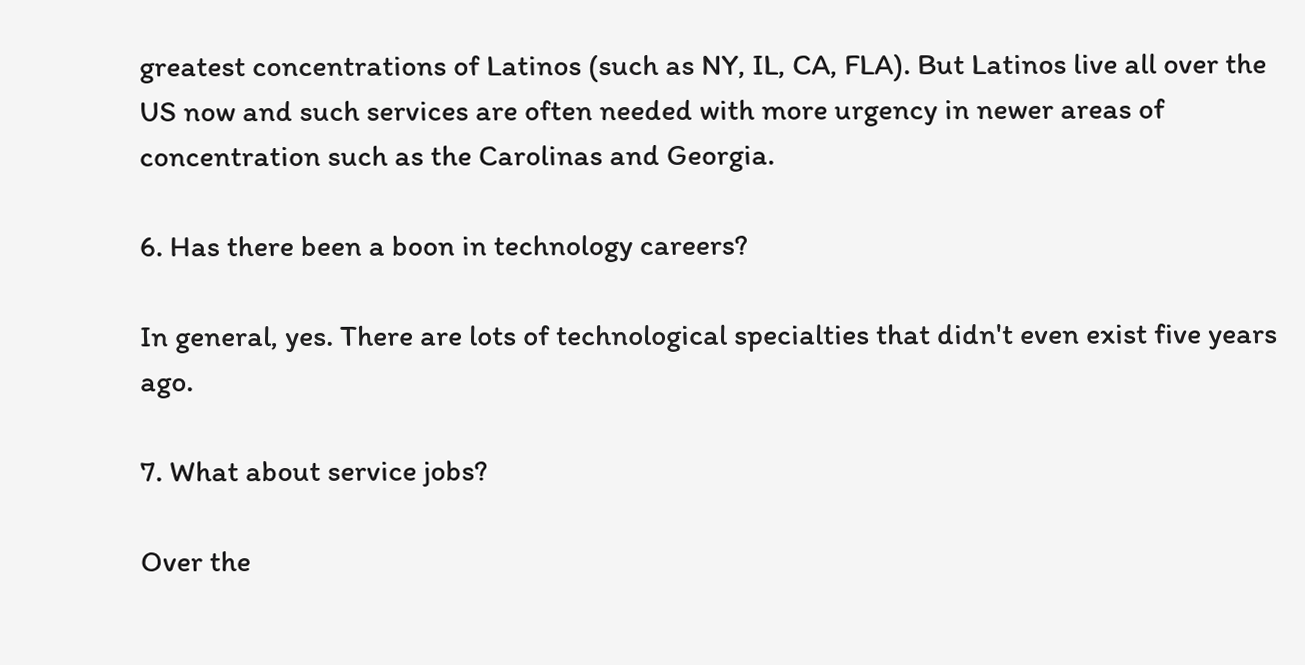greatest concentrations of Latinos (such as NY, IL, CA, FLA). But Latinos live all over the US now and such services are often needed with more urgency in newer areas of concentration such as the Carolinas and Georgia.

6. Has there been a boon in technology careers?

In general, yes. There are lots of technological specialties that didn't even exist five years ago.

7. What about service jobs?

Over the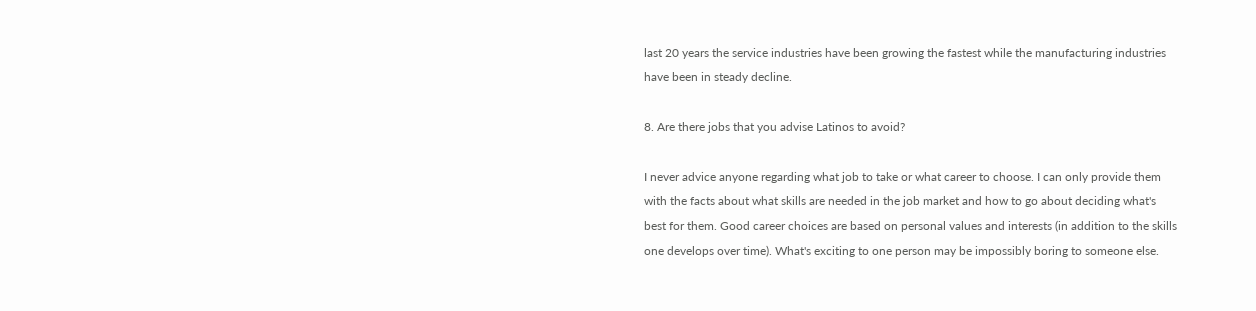last 20 years the service industries have been growing the fastest while the manufacturing industries have been in steady decline.

8. Are there jobs that you advise Latinos to avoid?

I never advice anyone regarding what job to take or what career to choose. I can only provide them with the facts about what skills are needed in the job market and how to go about deciding what's best for them. Good career choices are based on personal values and interests (in addition to the skills one develops over time). What's exciting to one person may be impossibly boring to someone else.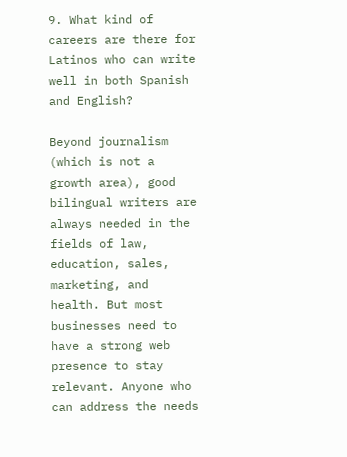9. What kind of careers are there for Latinos who can write well in both Spanish and English?

Beyond journalism (which is not a growth area), good bilingual writers are always needed in the fields of law, education, sales, marketing, and health. But most businesses need to have a strong web presence to stay relevant. Anyone who can address the needs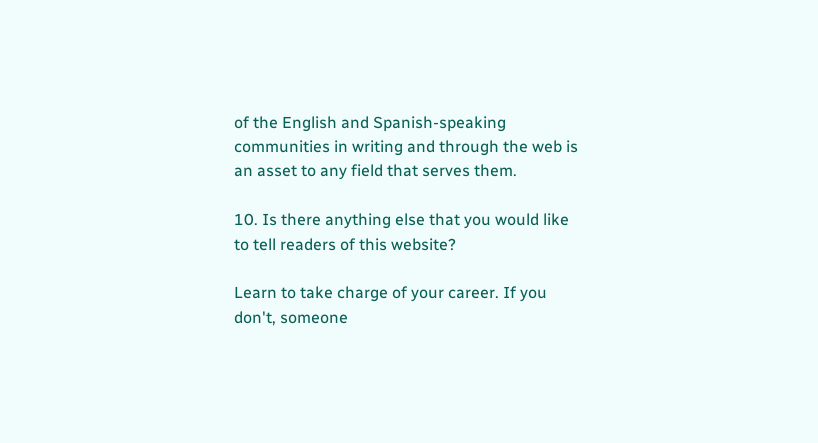of the English and Spanish-speaking communities in writing and through the web is an asset to any field that serves them.

10. Is there anything else that you would like to tell readers of this website?

Learn to take charge of your career. If you don't, someone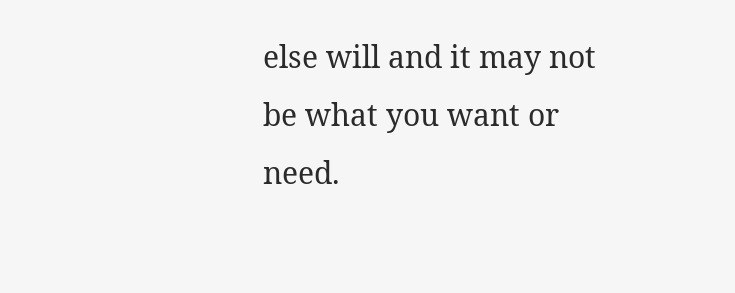else will and it may not be what you want or need.